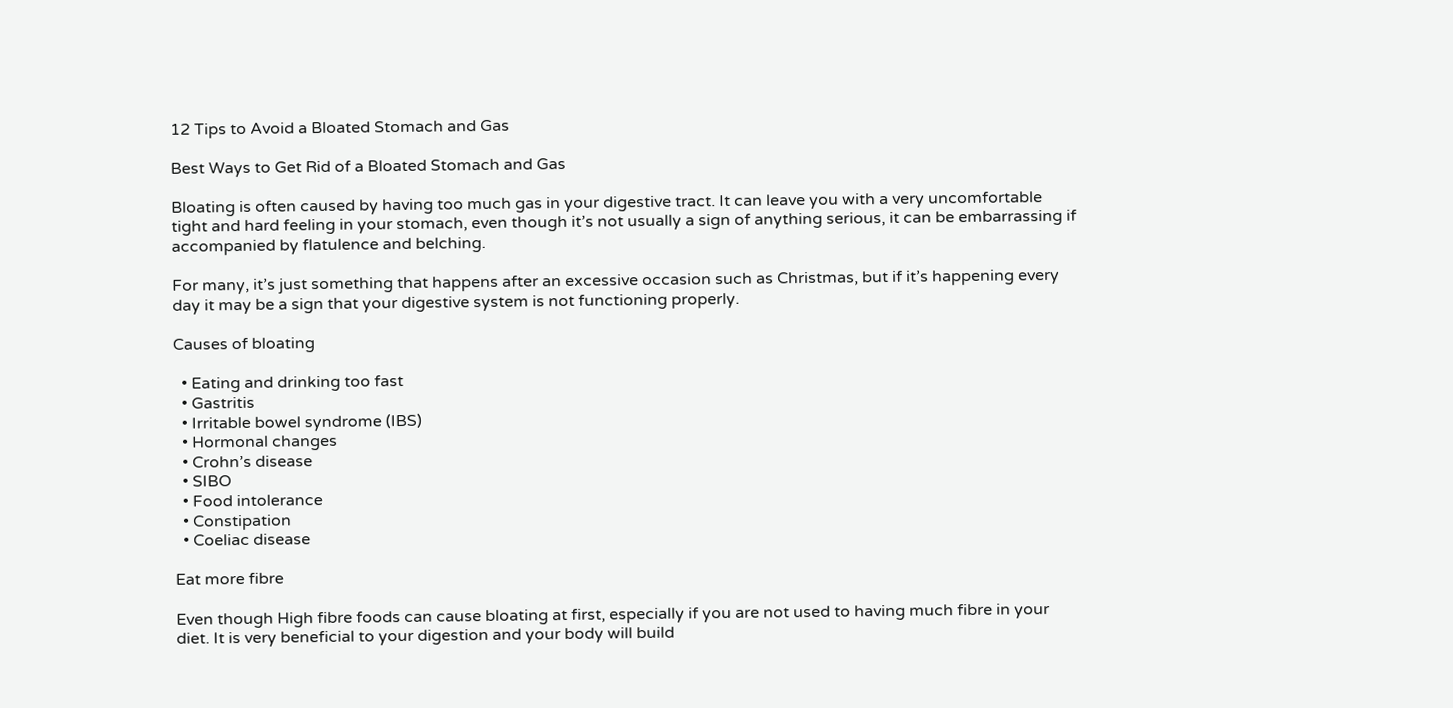12 Tips to Avoid a Bloated Stomach and Gas

Best Ways to Get Rid of a Bloated Stomach and Gas

Bloating is often caused by having too much gas in your digestive tract. It can leave you with a very uncomfortable tight and hard feeling in your stomach, even though it’s not usually a sign of anything serious, it can be embarrassing if accompanied by flatulence and belching.

For many, it’s just something that happens after an excessive occasion such as Christmas, but if it’s happening every day it may be a sign that your digestive system is not functioning properly.

Causes of bloating

  • Eating and drinking too fast
  • Gastritis
  • Irritable bowel syndrome (IBS)
  • Hormonal changes
  • Crohn’s disease
  • SIBO
  • Food intolerance
  • Constipation
  • Coeliac disease

Eat more fibre

Even though High fibre foods can cause bloating at first, especially if you are not used to having much fibre in your diet. It is very beneficial to your digestion and your body will build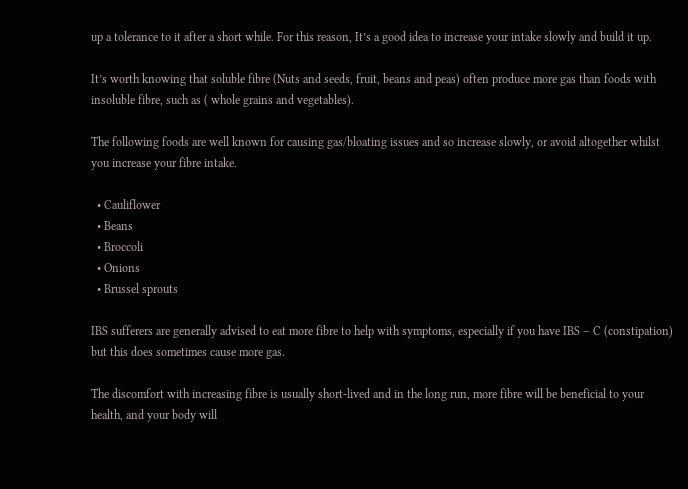up a tolerance to it after a short while. For this reason, It’s a good idea to increase your intake slowly and build it up.

It’s worth knowing that soluble fibre (Nuts and seeds, fruit, beans and peas) often produce more gas than foods with insoluble fibre, such as ( whole grains and vegetables).

The following foods are well known for causing gas/bloating issues and so increase slowly, or avoid altogether whilst you increase your fibre intake.

  • Cauliflower
  • Beans
  • Broccoli
  • Onions
  • Brussel sprouts

IBS sufferers are generally advised to eat more fibre to help with symptoms, especially if you have IBS – C (constipation) but this does sometimes cause more gas.

The discomfort with increasing fibre is usually short-lived and in the long run, more fibre will be beneficial to your health, and your body will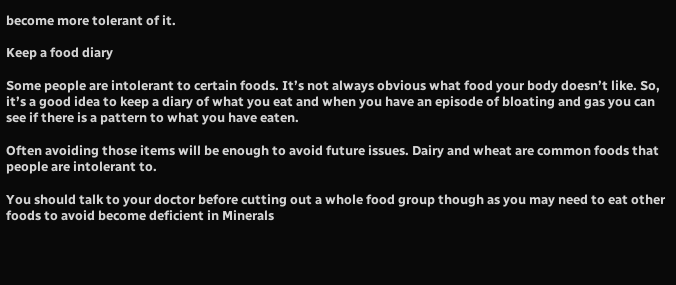become more tolerant of it.

Keep a food diary

Some people are intolerant to certain foods. It’s not always obvious what food your body doesn’t like. So, it’s a good idea to keep a diary of what you eat and when you have an episode of bloating and gas you can see if there is a pattern to what you have eaten.

Often avoiding those items will be enough to avoid future issues. Dairy and wheat are common foods that people are intolerant to.

You should talk to your doctor before cutting out a whole food group though as you may need to eat other foods to avoid become deficient in Minerals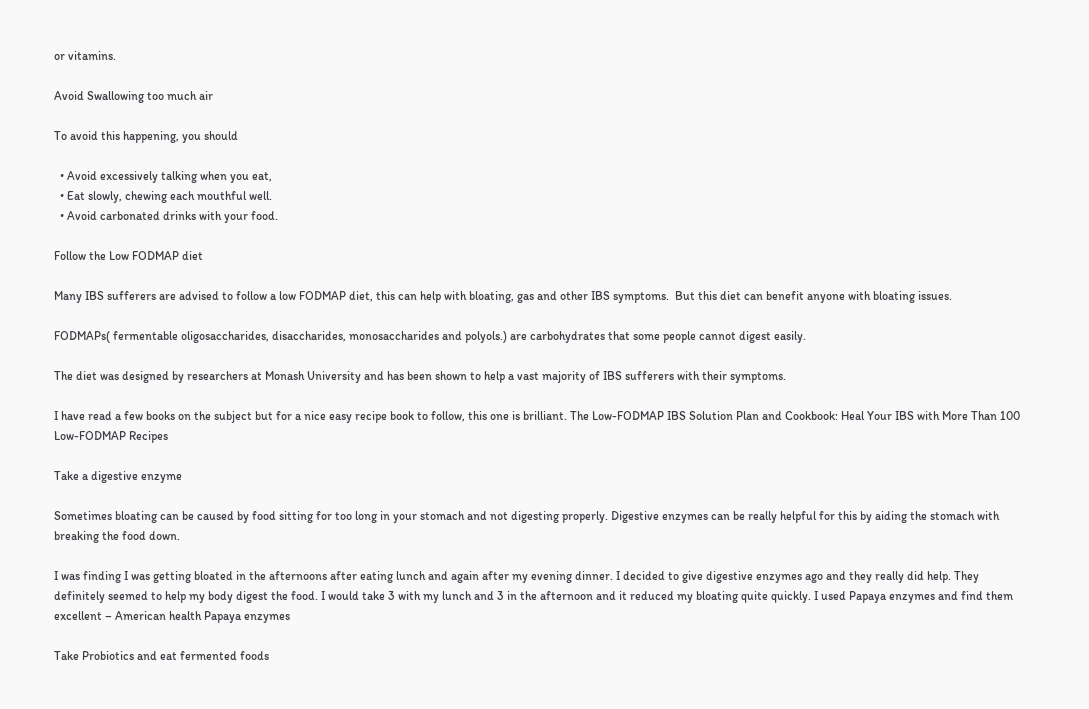or vitamins.

Avoid Swallowing too much air

To avoid this happening, you should

  • Avoid excessively talking when you eat,
  • Eat slowly, chewing each mouthful well.
  • Avoid carbonated drinks with your food.

Follow the Low FODMAP diet

Many IBS sufferers are advised to follow a low FODMAP diet, this can help with bloating, gas and other IBS symptoms.  But this diet can benefit anyone with bloating issues.

FODMAPs( fermentable oligosaccharides, disaccharides, monosaccharides and polyols.) are carbohydrates that some people cannot digest easily.

The diet was designed by researchers at Monash University and has been shown to help a vast majority of IBS sufferers with their symptoms.

I have read a few books on the subject but for a nice easy recipe book to follow, this one is brilliant. The Low-FODMAP IBS Solution Plan and Cookbook: Heal Your IBS with More Than 100 Low-FODMAP Recipes

Take a digestive enzyme

Sometimes bloating can be caused by food sitting for too long in your stomach and not digesting properly. Digestive enzymes can be really helpful for this by aiding the stomach with breaking the food down.

I was finding I was getting bloated in the afternoons after eating lunch and again after my evening dinner. I decided to give digestive enzymes ago and they really did help. They definitely seemed to help my body digest the food. I would take 3 with my lunch and 3 in the afternoon and it reduced my bloating quite quickly. I used Papaya enzymes and find them excellent – American health Papaya enzymes

Take Probiotics and eat fermented foods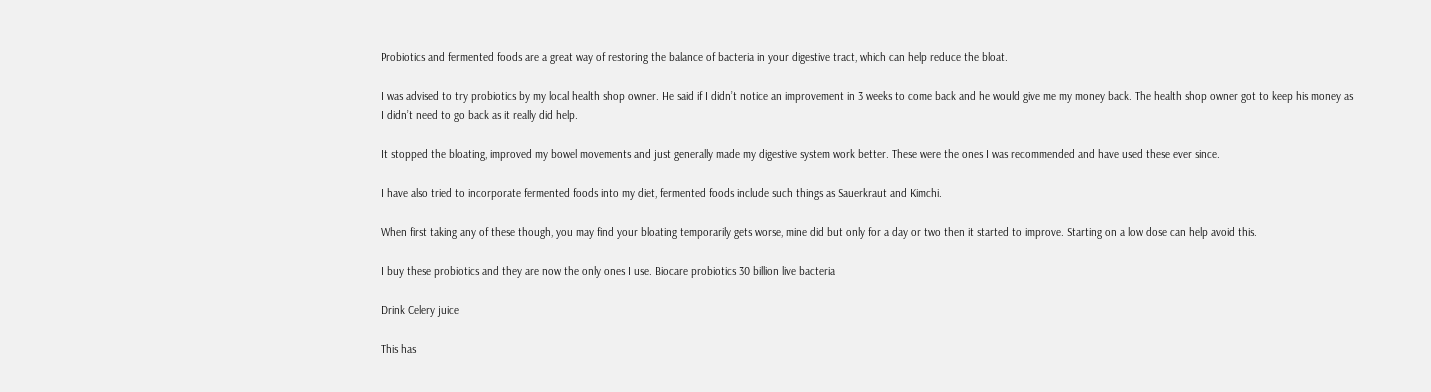Probiotics and fermented foods are a great way of restoring the balance of bacteria in your digestive tract, which can help reduce the bloat.

I was advised to try probiotics by my local health shop owner. He said if I didn’t notice an improvement in 3 weeks to come back and he would give me my money back. The health shop owner got to keep his money as I didn’t need to go back as it really did help.

It stopped the bloating, improved my bowel movements and just generally made my digestive system work better. These were the ones I was recommended and have used these ever since.

I have also tried to incorporate fermented foods into my diet, fermented foods include such things as Sauerkraut and Kimchi.

When first taking any of these though, you may find your bloating temporarily gets worse, mine did but only for a day or two then it started to improve. Starting on a low dose can help avoid this.

I buy these probiotics and they are now the only ones I use. Biocare probiotics 30 billion live bacteria

Drink Celery juice

This has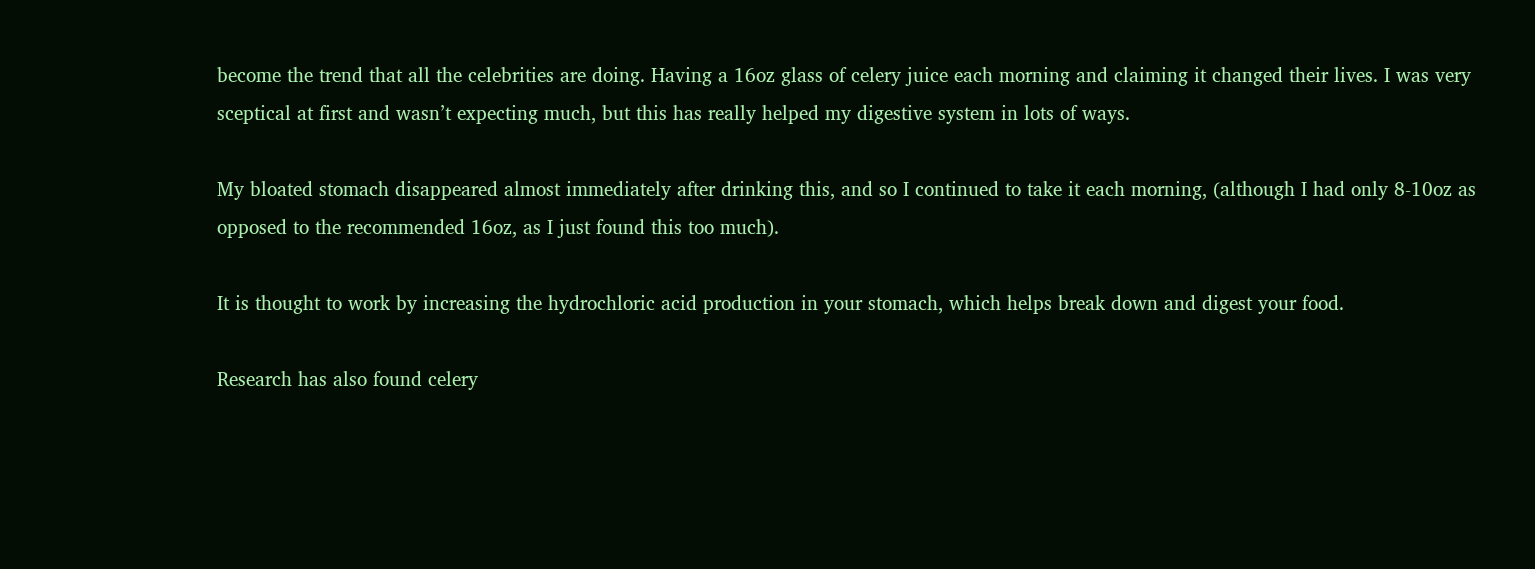become the trend that all the celebrities are doing. Having a 16oz glass of celery juice each morning and claiming it changed their lives. I was very sceptical at first and wasn’t expecting much, but this has really helped my digestive system in lots of ways.

My bloated stomach disappeared almost immediately after drinking this, and so I continued to take it each morning, (although I had only 8-10oz as opposed to the recommended 16oz, as I just found this too much).

It is thought to work by increasing the hydrochloric acid production in your stomach, which helps break down and digest your food.

Research has also found celery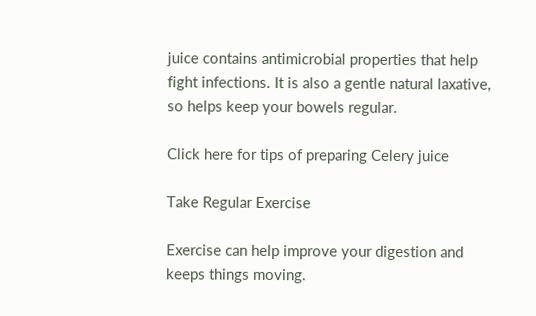juice contains antimicrobial properties that help fight infections. It is also a gentle natural laxative, so helps keep your bowels regular.

Click here for tips of preparing Celery juice

Take Regular Exercise

Exercise can help improve your digestion and keeps things moving.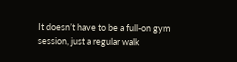It doesn’t have to be a full-on gym session, just a regular walk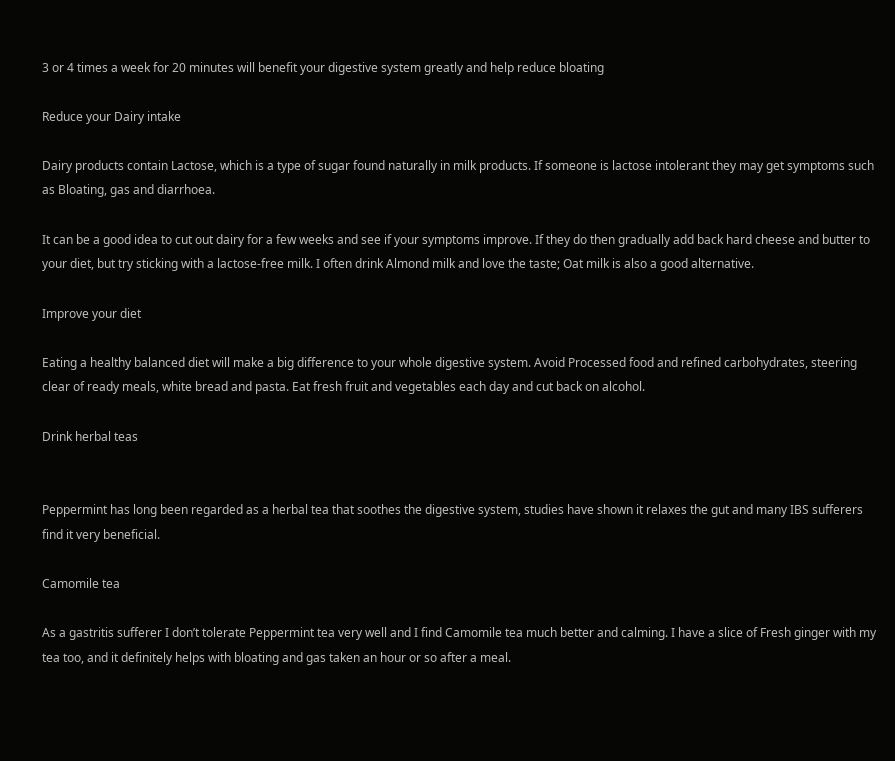3 or 4 times a week for 20 minutes will benefit your digestive system greatly and help reduce bloating

Reduce your Dairy intake

Dairy products contain Lactose, which is a type of sugar found naturally in milk products. If someone is lactose intolerant they may get symptoms such as Bloating, gas and diarrhoea.

It can be a good idea to cut out dairy for a few weeks and see if your symptoms improve. If they do then gradually add back hard cheese and butter to your diet, but try sticking with a lactose-free milk. I often drink Almond milk and love the taste; Oat milk is also a good alternative.

Improve your diet

Eating a healthy balanced diet will make a big difference to your whole digestive system. Avoid Processed food and refined carbohydrates, steering clear of ready meals, white bread and pasta. Eat fresh fruit and vegetables each day and cut back on alcohol.

Drink herbal teas


Peppermint has long been regarded as a herbal tea that soothes the digestive system, studies have shown it relaxes the gut and many IBS sufferers find it very beneficial.

Camomile tea

As a gastritis sufferer I don’t tolerate Peppermint tea very well and I find Camomile tea much better and calming. I have a slice of Fresh ginger with my tea too, and it definitely helps with bloating and gas taken an hour or so after a meal.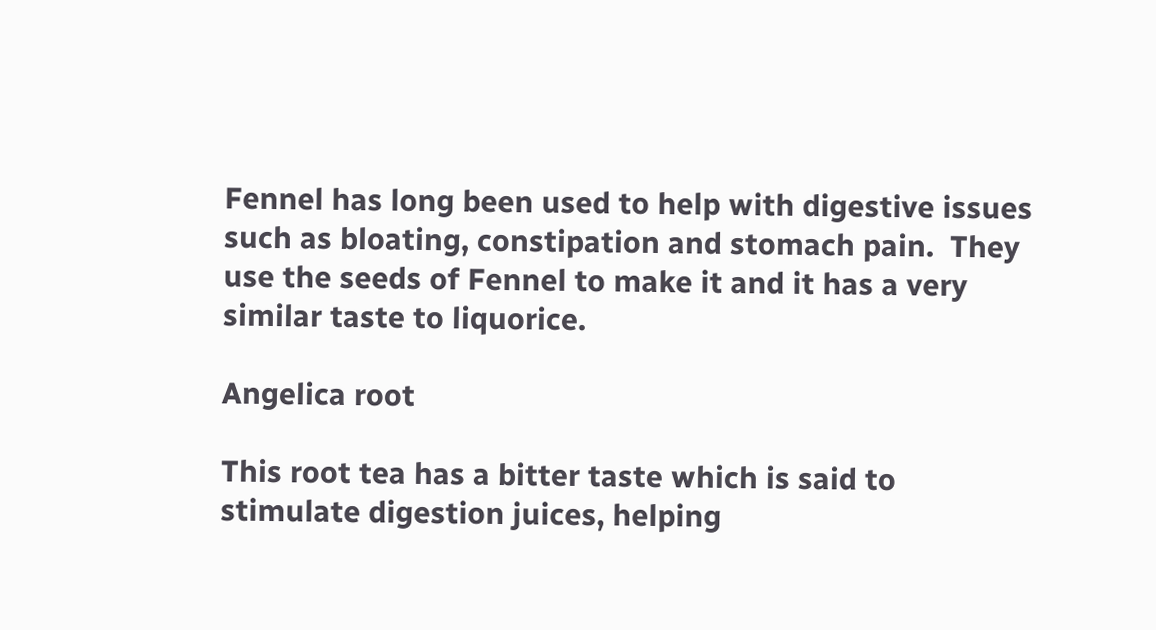Fennel has long been used to help with digestive issues such as bloating, constipation and stomach pain.  They use the seeds of Fennel to make it and it has a very similar taste to liquorice.

Angelica root

This root tea has a bitter taste which is said to stimulate digestion juices, helping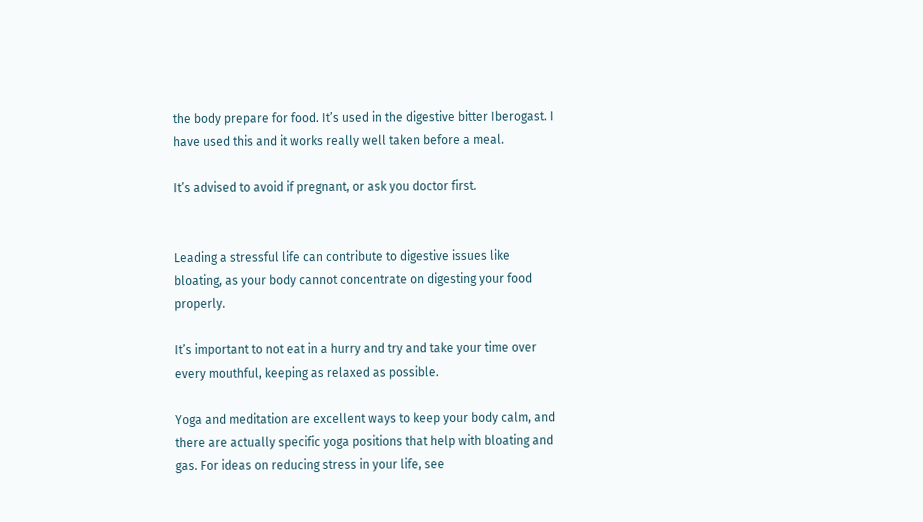the body prepare for food. It’s used in the digestive bitter Iberogast. I have used this and it works really well taken before a meal.

It’s advised to avoid if pregnant, or ask you doctor first.


Leading a stressful life can contribute to digestive issues like bloating, as your body cannot concentrate on digesting your food properly.

It’s important to not eat in a hurry and try and take your time over every mouthful, keeping as relaxed as possible.

Yoga and meditation are excellent ways to keep your body calm, and there are actually specific yoga positions that help with bloating and gas. For ideas on reducing stress in your life, see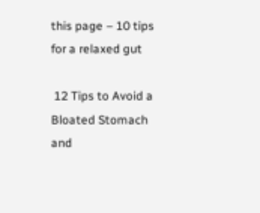this page – 10 tips for a relaxed gut

 12 Tips to Avoid a Bloated Stomach and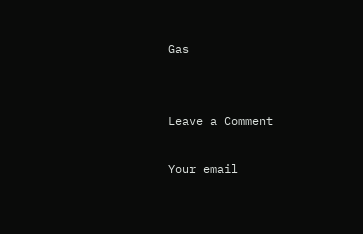Gas


Leave a Comment

Your email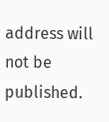address will not be published.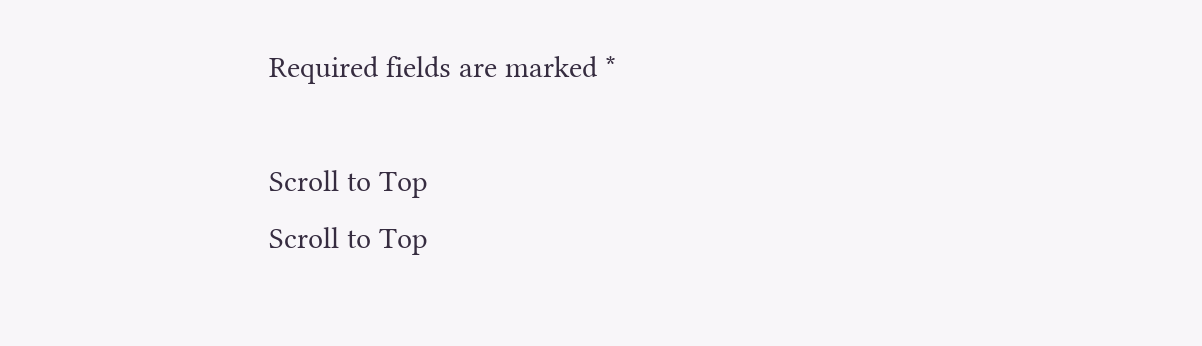Required fields are marked *

Scroll to Top
Scroll to Top